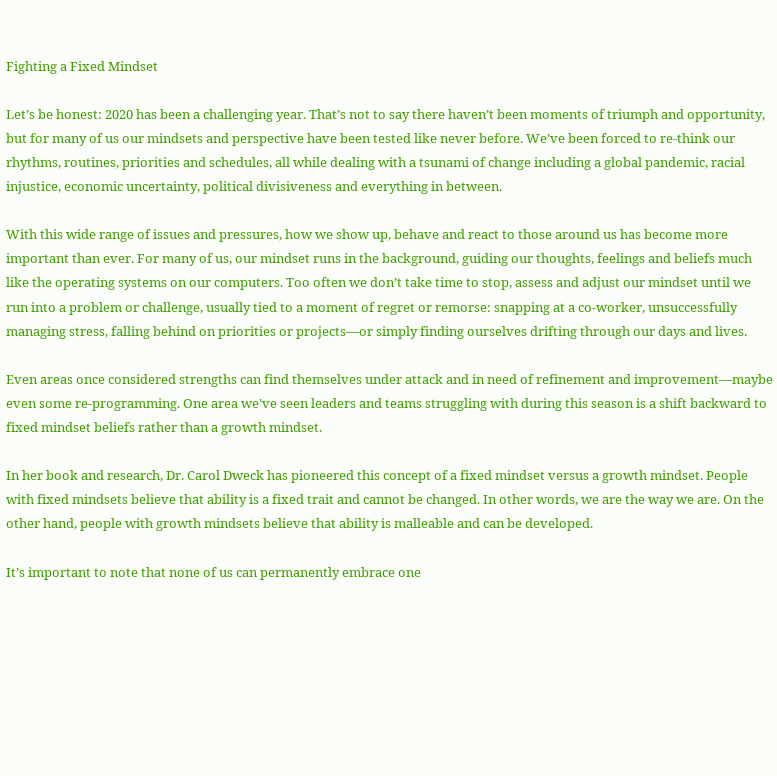Fighting a Fixed Mindset

Let’s be honest: 2020 has been a challenging year. That’s not to say there haven’t been moments of triumph and opportunity, but for many of us our mindsets and perspective have been tested like never before. We’ve been forced to re-think our rhythms, routines, priorities and schedules, all while dealing with a tsunami of change including a global pandemic, racial injustice, economic uncertainty, political divisiveness and everything in between.

With this wide range of issues and pressures, how we show up, behave and react to those around us has become more important than ever. For many of us, our mindset runs in the background, guiding our thoughts, feelings and beliefs much like the operating systems on our computers. Too often we don’t take time to stop, assess and adjust our mindset until we run into a problem or challenge, usually tied to a moment of regret or remorse: snapping at a co-worker, unsuccessfully managing stress, falling behind on priorities or projects—or simply finding ourselves drifting through our days and lives.

Even areas once considered strengths can find themselves under attack and in need of refinement and improvement—maybe even some re-programming. One area we’ve seen leaders and teams struggling with during this season is a shift backward to fixed mindset beliefs rather than a growth mindset.

In her book and research, Dr. Carol Dweck has pioneered this concept of a fixed mindset versus a growth mindset. People with fixed mindsets believe that ability is a fixed trait and cannot be changed. In other words, we are the way we are. On the other hand, people with growth mindsets believe that ability is malleable and can be developed.

It’s important to note that none of us can permanently embrace one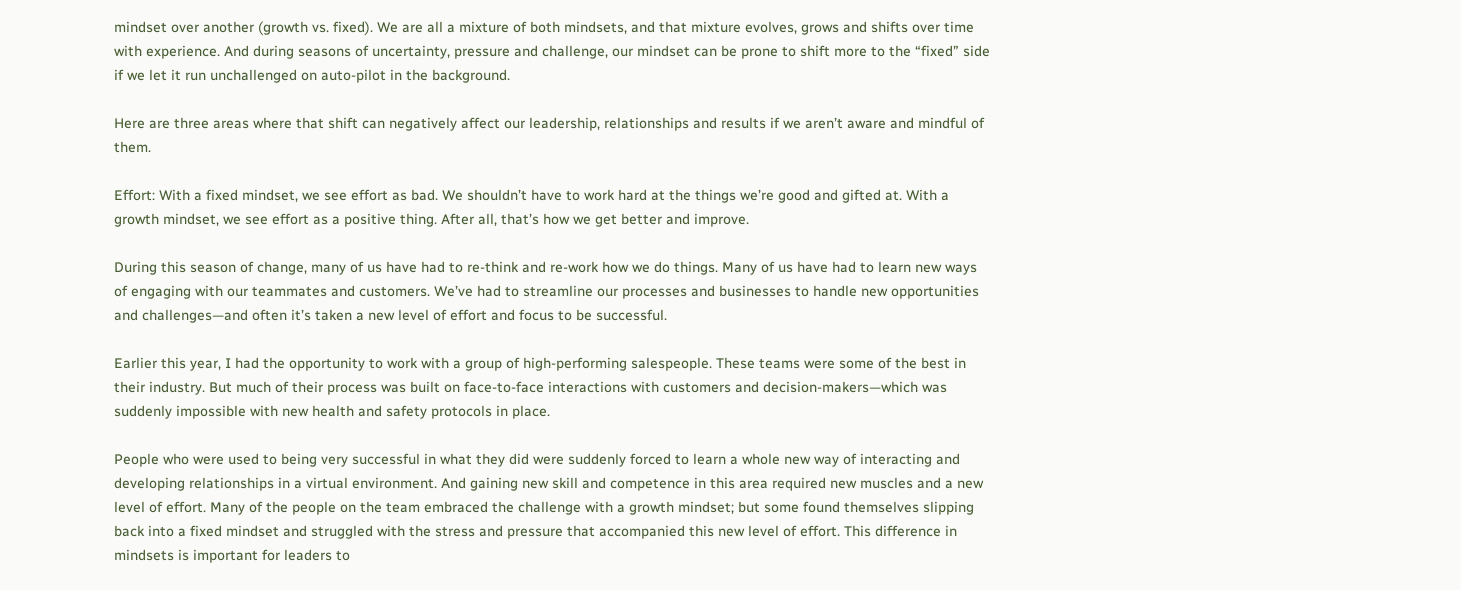mindset over another (growth vs. fixed). We are all a mixture of both mindsets, and that mixture evolves, grows and shifts over time with experience. And during seasons of uncertainty, pressure and challenge, our mindset can be prone to shift more to the “fixed” side if we let it run unchallenged on auto-pilot in the background.

Here are three areas where that shift can negatively affect our leadership, relationships and results if we aren’t aware and mindful of them.

Effort: With a fixed mindset, we see effort as bad. We shouldn’t have to work hard at the things we’re good and gifted at. With a growth mindset, we see effort as a positive thing. After all, that’s how we get better and improve.

During this season of change, many of us have had to re-think and re-work how we do things. Many of us have had to learn new ways of engaging with our teammates and customers. We’ve had to streamline our processes and businesses to handle new opportunities and challenges—and often it’s taken a new level of effort and focus to be successful.

Earlier this year, I had the opportunity to work with a group of high-performing salespeople. These teams were some of the best in their industry. But much of their process was built on face-to-face interactions with customers and decision-makers—which was suddenly impossible with new health and safety protocols in place.

People who were used to being very successful in what they did were suddenly forced to learn a whole new way of interacting and developing relationships in a virtual environment. And gaining new skill and competence in this area required new muscles and a new level of effort. Many of the people on the team embraced the challenge with a growth mindset; but some found themselves slipping back into a fixed mindset and struggled with the stress and pressure that accompanied this new level of effort. This difference in mindsets is important for leaders to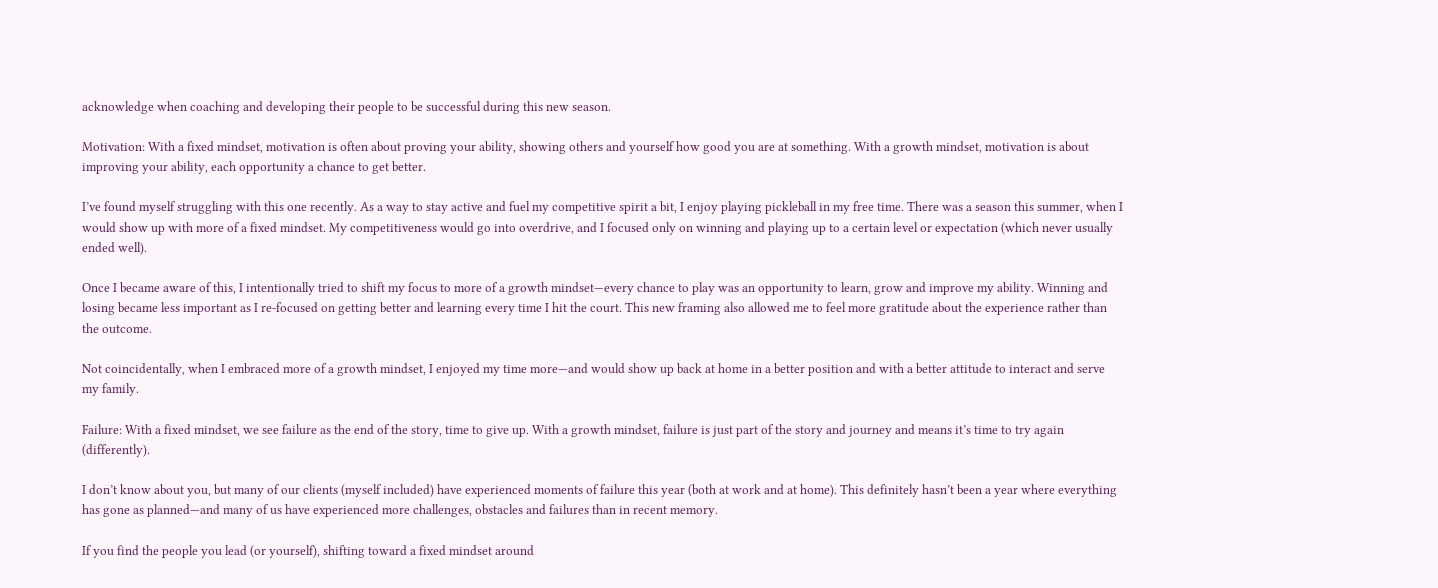acknowledge when coaching and developing their people to be successful during this new season.

Motivation: With a fixed mindset, motivation is often about proving your ability, showing others and yourself how good you are at something. With a growth mindset, motivation is about improving your ability, each opportunity a chance to get better.

I’ve found myself struggling with this one recently. As a way to stay active and fuel my competitive spirit a bit, I enjoy playing pickleball in my free time. There was a season this summer, when I would show up with more of a fixed mindset. My competitiveness would go into overdrive, and I focused only on winning and playing up to a certain level or expectation (which never usually ended well).

Once I became aware of this, I intentionally tried to shift my focus to more of a growth mindset—every chance to play was an opportunity to learn, grow and improve my ability. Winning and losing became less important as I re-focused on getting better and learning every time I hit the court. This new framing also allowed me to feel more gratitude about the experience rather than the outcome.

Not coincidentally, when I embraced more of a growth mindset, I enjoyed my time more—and would show up back at home in a better position and with a better attitude to interact and serve my family.

Failure: With a fixed mindset, we see failure as the end of the story, time to give up. With a growth mindset, failure is just part of the story and journey and means it’s time to try again (differently).

I don’t know about you, but many of our clients (myself included) have experienced moments of failure this year (both at work and at home). This definitely hasn’t been a year where everything has gone as planned—and many of us have experienced more challenges, obstacles and failures than in recent memory.

If you find the people you lead (or yourself), shifting toward a fixed mindset around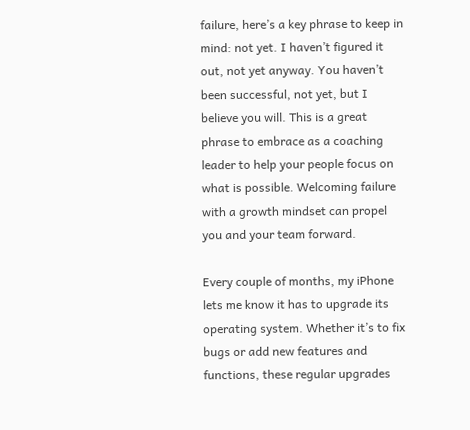failure, here’s a key phrase to keep in mind: not yet. I haven’t figured it out, not yet anyway. You haven’t been successful, not yet, but I believe you will. This is a great phrase to embrace as a coaching leader to help your people focus on what is possible. Welcoming failure with a growth mindset can propel you and your team forward.

Every couple of months, my iPhone lets me know it has to upgrade its operating system. Whether it’s to fix bugs or add new features and functions, these regular upgrades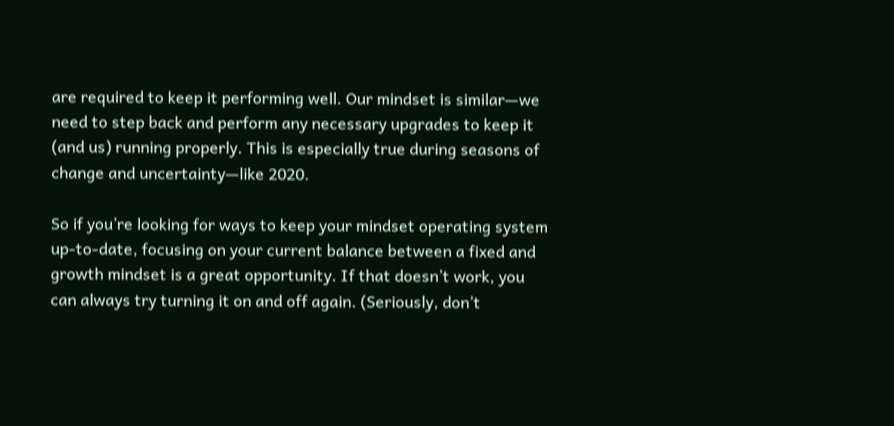are required to keep it performing well. Our mindset is similar—we need to step back and perform any necessary upgrades to keep it (and us) running properly. This is especially true during seasons of change and uncertainty—like 2020.

So if you’re looking for ways to keep your mindset operating system up-to-date, focusing on your current balance between a fixed and growth mindset is a great opportunity. If that doesn’t work, you can always try turning it on and off again. (Seriously, don’t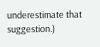underestimate that suggestion.)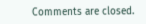Comments are closed.